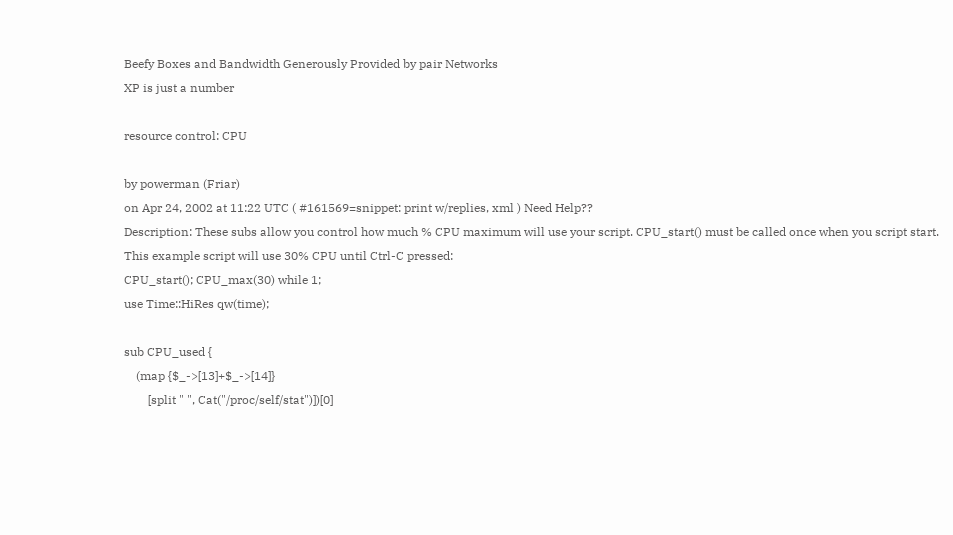Beefy Boxes and Bandwidth Generously Provided by pair Networks
XP is just a number

resource control: CPU

by powerman (Friar)
on Apr 24, 2002 at 11:22 UTC ( #161569=snippet: print w/replies, xml ) Need Help??
Description: These subs allow you control how much % CPU maximum will use your script. CPU_start() must be called once when you script start.
This example script will use 30% CPU until Ctrl-C pressed:
CPU_start(); CPU_max(30) while 1;
use Time::HiRes qw(time);

sub CPU_used {
    (map {$_->[13]+$_->[14]}
        [split " ", Cat("/proc/self/stat")])[0]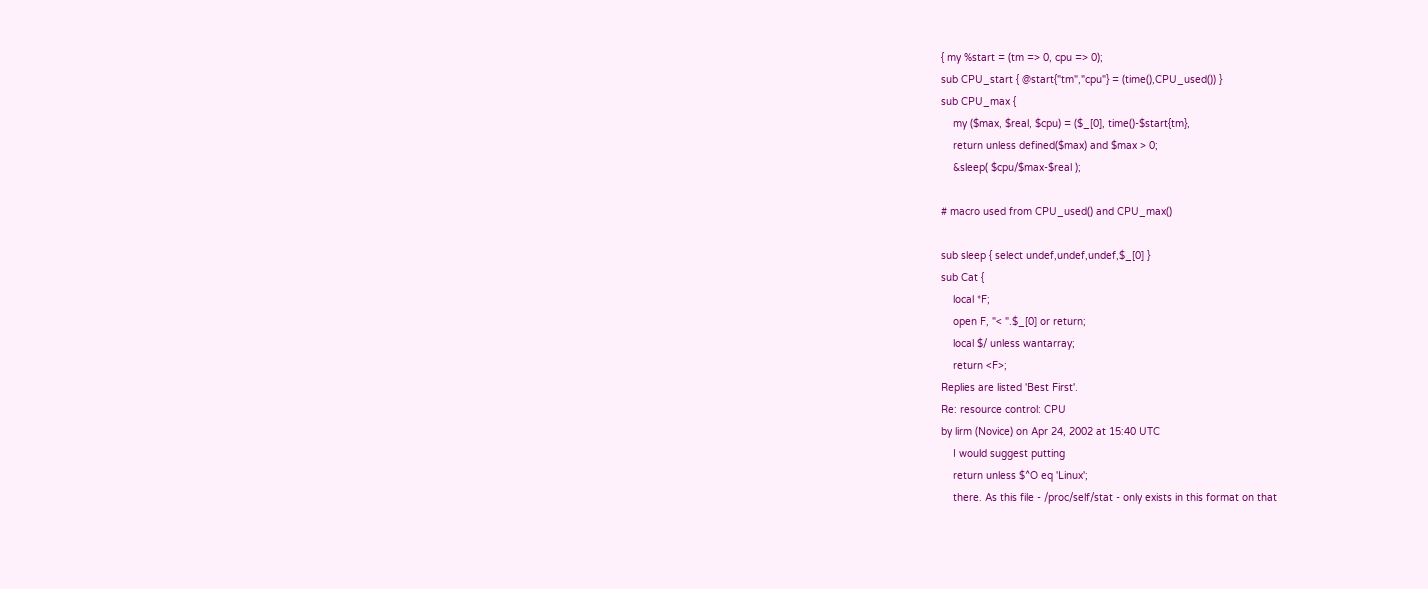{ my %start = (tm => 0, cpu => 0);
sub CPU_start { @start{"tm","cpu"} = (time(),CPU_used()) }
sub CPU_max {
    my ($max, $real, $cpu) = ($_[0], time()-$start{tm},
    return unless defined($max) and $max > 0;
    &sleep( $cpu/$max-$real );

# macro used from CPU_used() and CPU_max()

sub sleep { select undef,undef,undef,$_[0] }
sub Cat {
    local *F;
    open F, "< ".$_[0] or return;
    local $/ unless wantarray;
    return <F>;
Replies are listed 'Best First'.
Re: resource control: CPU
by lirm (Novice) on Apr 24, 2002 at 15:40 UTC
    I would suggest putting
    return unless $^O eq 'Linux';
    there. As this file - /proc/self/stat - only exists in this format on that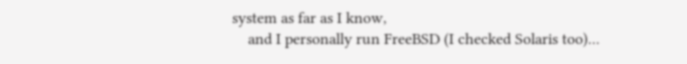system as far as I know,
    and I personally run FreeBSD (I checked Solaris too)...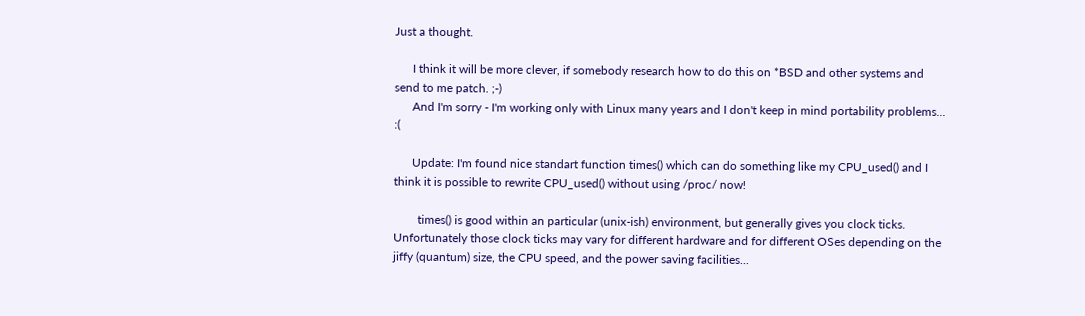Just a thought.

      I think it will be more clever, if somebody research how to do this on *BSD and other systems and send to me patch. ;-)
      And I'm sorry - I'm working only with Linux many years and I don't keep in mind portability problems... :(

      Update: I'm found nice standart function times() which can do something like my CPU_used() and I think it is possible to rewrite CPU_used() without using /proc/ now!

        times() is good within an particular (unix-ish) environment, but generally gives you clock ticks. Unfortunately those clock ticks may vary for different hardware and for different OSes depending on the jiffy (quantum) size, the CPU speed, and the power saving facilities...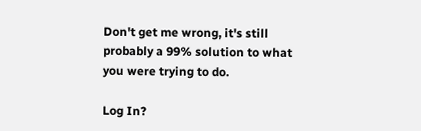Don't get me wrong, it's still probably a 99% solution to what you were trying to do.

Log In?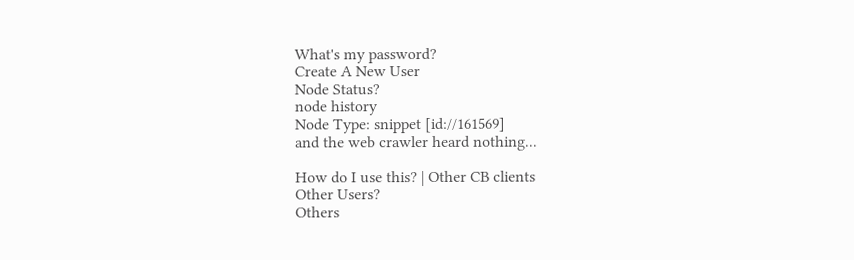What's my password?
Create A New User
Node Status?
node history
Node Type: snippet [id://161569]
and the web crawler heard nothing...

How do I use this? | Other CB clients
Other Users?
Others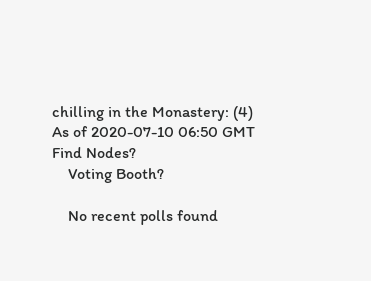chilling in the Monastery: (4)
As of 2020-07-10 06:50 GMT
Find Nodes?
    Voting Booth?

    No recent polls found